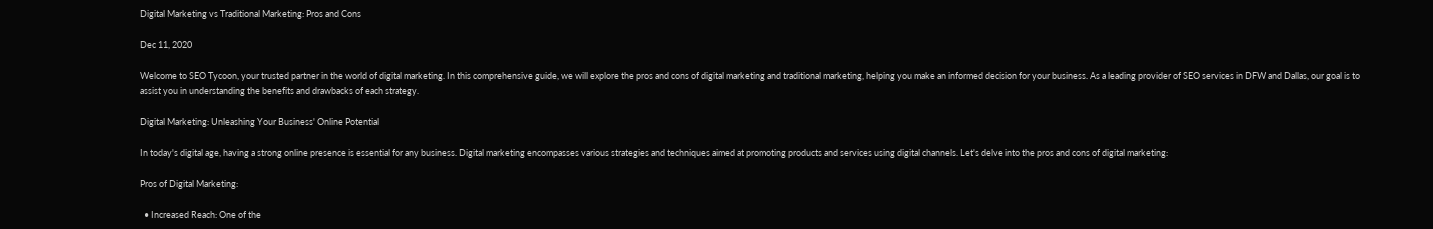Digital Marketing vs Traditional Marketing: Pros and Cons

Dec 11, 2020

Welcome to SEO Tycoon, your trusted partner in the world of digital marketing. In this comprehensive guide, we will explore the pros and cons of digital marketing and traditional marketing, helping you make an informed decision for your business. As a leading provider of SEO services in DFW and Dallas, our goal is to assist you in understanding the benefits and drawbacks of each strategy.

Digital Marketing: Unleashing Your Business' Online Potential

In today's digital age, having a strong online presence is essential for any business. Digital marketing encompasses various strategies and techniques aimed at promoting products and services using digital channels. Let's delve into the pros and cons of digital marketing:

Pros of Digital Marketing:

  • Increased Reach: One of the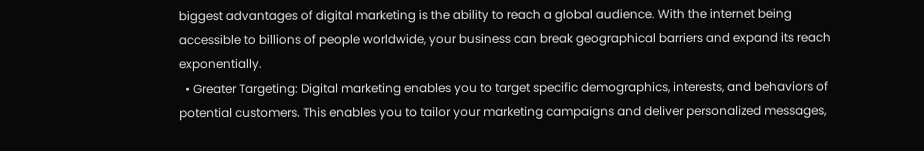biggest advantages of digital marketing is the ability to reach a global audience. With the internet being accessible to billions of people worldwide, your business can break geographical barriers and expand its reach exponentially.
  • Greater Targeting: Digital marketing enables you to target specific demographics, interests, and behaviors of potential customers. This enables you to tailor your marketing campaigns and deliver personalized messages,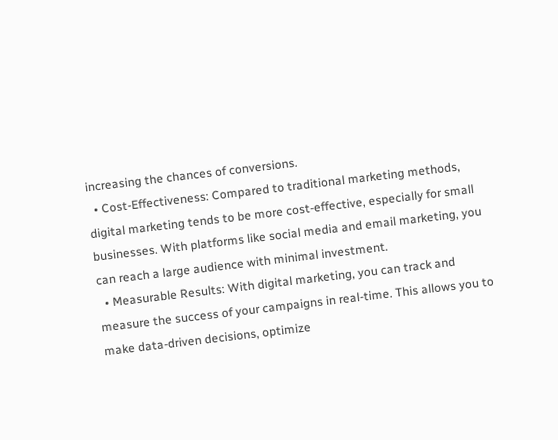increasing the chances of conversions.
  • Cost-Effectiveness: Compared to traditional marketing methods, digital marketing tends to be more cost-effective, especially for small businesses. With platforms like social media and email marketing, you can reach a large audience with minimal investment.
  • Measurable Results: With digital marketing, you can track and measure the success of your campaigns in real-time. This allows you to make data-driven decisions, optimize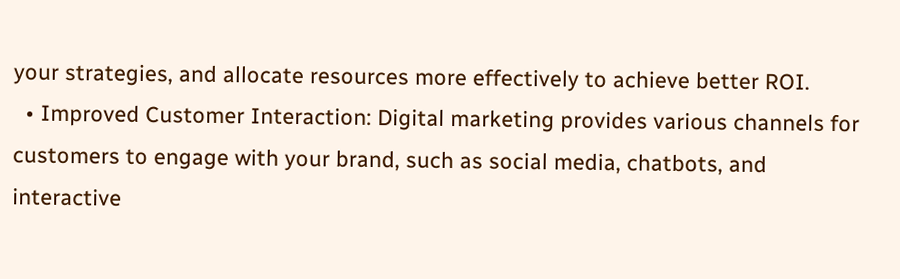your strategies, and allocate resources more effectively to achieve better ROI.
  • Improved Customer Interaction: Digital marketing provides various channels for customers to engage with your brand, such as social media, chatbots, and interactive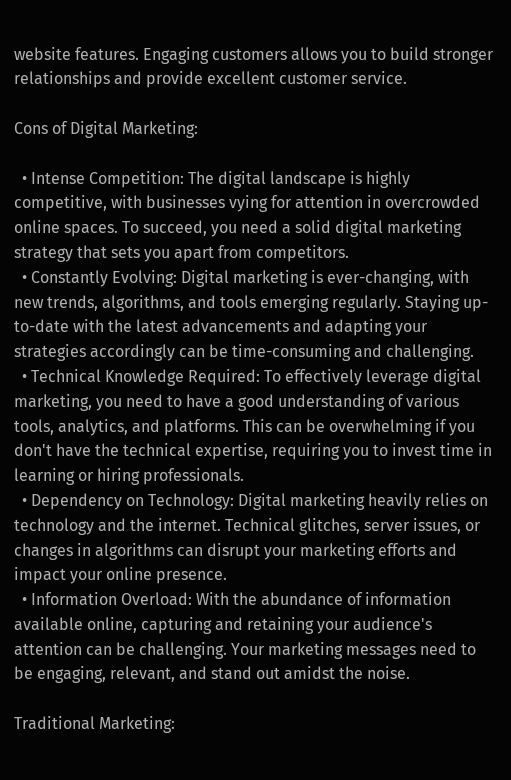website features. Engaging customers allows you to build stronger relationships and provide excellent customer service.

Cons of Digital Marketing:

  • Intense Competition: The digital landscape is highly competitive, with businesses vying for attention in overcrowded online spaces. To succeed, you need a solid digital marketing strategy that sets you apart from competitors.
  • Constantly Evolving: Digital marketing is ever-changing, with new trends, algorithms, and tools emerging regularly. Staying up-to-date with the latest advancements and adapting your strategies accordingly can be time-consuming and challenging.
  • Technical Knowledge Required: To effectively leverage digital marketing, you need to have a good understanding of various tools, analytics, and platforms. This can be overwhelming if you don't have the technical expertise, requiring you to invest time in learning or hiring professionals.
  • Dependency on Technology: Digital marketing heavily relies on technology and the internet. Technical glitches, server issues, or changes in algorithms can disrupt your marketing efforts and impact your online presence.
  • Information Overload: With the abundance of information available online, capturing and retaining your audience's attention can be challenging. Your marketing messages need to be engaging, relevant, and stand out amidst the noise.

Traditional Marketing: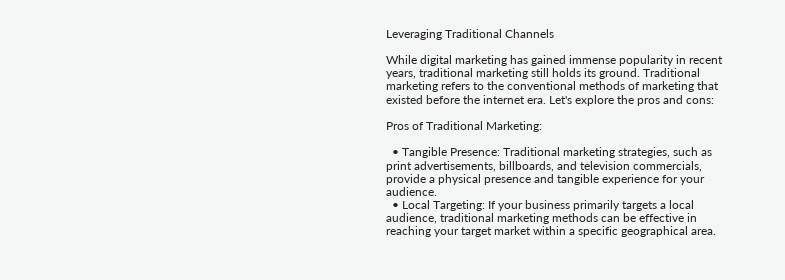Leveraging Traditional Channels

While digital marketing has gained immense popularity in recent years, traditional marketing still holds its ground. Traditional marketing refers to the conventional methods of marketing that existed before the internet era. Let's explore the pros and cons:

Pros of Traditional Marketing:

  • Tangible Presence: Traditional marketing strategies, such as print advertisements, billboards, and television commercials, provide a physical presence and tangible experience for your audience.
  • Local Targeting: If your business primarily targets a local audience, traditional marketing methods can be effective in reaching your target market within a specific geographical area.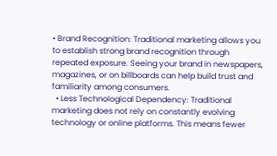• Brand Recognition: Traditional marketing allows you to establish strong brand recognition through repeated exposure. Seeing your brand in newspapers, magazines, or on billboards can help build trust and familiarity among consumers.
  • Less Technological Dependency: Traditional marketing does not rely on constantly evolving technology or online platforms. This means fewer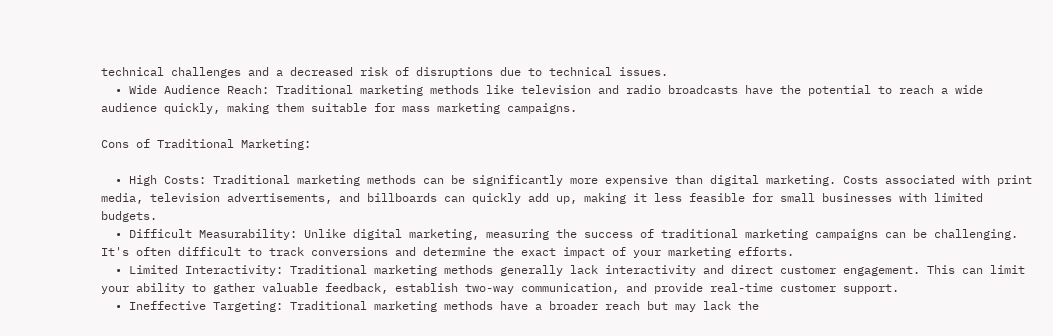technical challenges and a decreased risk of disruptions due to technical issues.
  • Wide Audience Reach: Traditional marketing methods like television and radio broadcasts have the potential to reach a wide audience quickly, making them suitable for mass marketing campaigns.

Cons of Traditional Marketing:

  • High Costs: Traditional marketing methods can be significantly more expensive than digital marketing. Costs associated with print media, television advertisements, and billboards can quickly add up, making it less feasible for small businesses with limited budgets.
  • Difficult Measurability: Unlike digital marketing, measuring the success of traditional marketing campaigns can be challenging. It's often difficult to track conversions and determine the exact impact of your marketing efforts.
  • Limited Interactivity: Traditional marketing methods generally lack interactivity and direct customer engagement. This can limit your ability to gather valuable feedback, establish two-way communication, and provide real-time customer support.
  • Ineffective Targeting: Traditional marketing methods have a broader reach but may lack the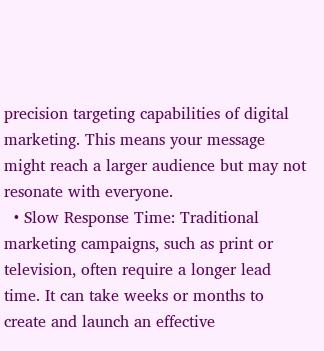precision targeting capabilities of digital marketing. This means your message might reach a larger audience but may not resonate with everyone.
  • Slow Response Time: Traditional marketing campaigns, such as print or television, often require a longer lead time. It can take weeks or months to create and launch an effective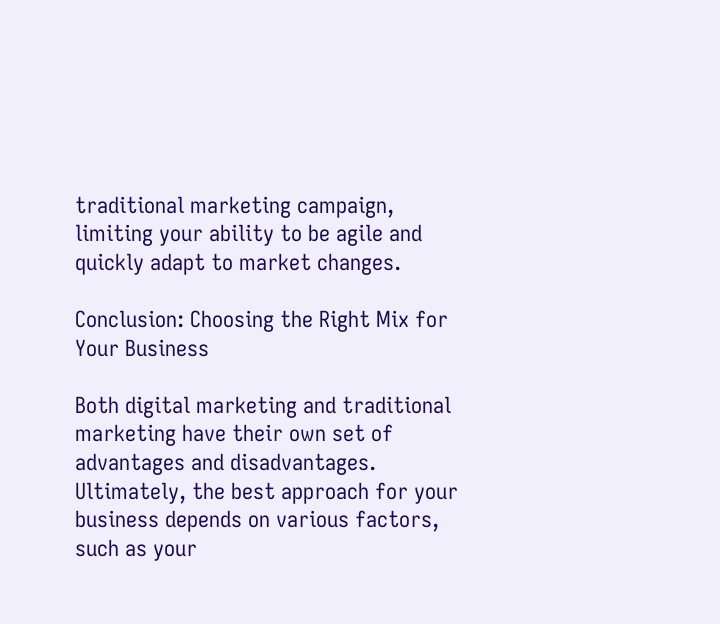traditional marketing campaign, limiting your ability to be agile and quickly adapt to market changes.

Conclusion: Choosing the Right Mix for Your Business

Both digital marketing and traditional marketing have their own set of advantages and disadvantages. Ultimately, the best approach for your business depends on various factors, such as your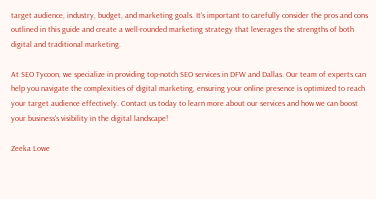target audience, industry, budget, and marketing goals. It's important to carefully consider the pros and cons outlined in this guide and create a well-rounded marketing strategy that leverages the strengths of both digital and traditional marketing.

At SEO Tycoon, we specialize in providing top-notch SEO services in DFW and Dallas. Our team of experts can help you navigate the complexities of digital marketing, ensuring your online presence is optimized to reach your target audience effectively. Contact us today to learn more about our services and how we can boost your business's visibility in the digital landscape!

Zeeka Lowe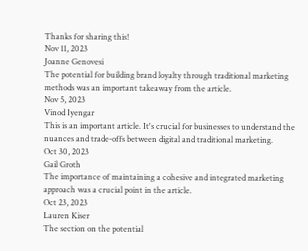Thanks for sharing this!
Nov 11, 2023
Joanne Genovesi
The potential for building brand loyalty through traditional marketing methods was an important takeaway from the article.
Nov 5, 2023
Vinod Iyengar
This is an important article. It's crucial for businesses to understand the nuances and trade-offs between digital and traditional marketing.
Oct 30, 2023
Gail Groth
The importance of maintaining a cohesive and integrated marketing approach was a crucial point in the article.
Oct 23, 2023
Lauren Kiser
The section on the potential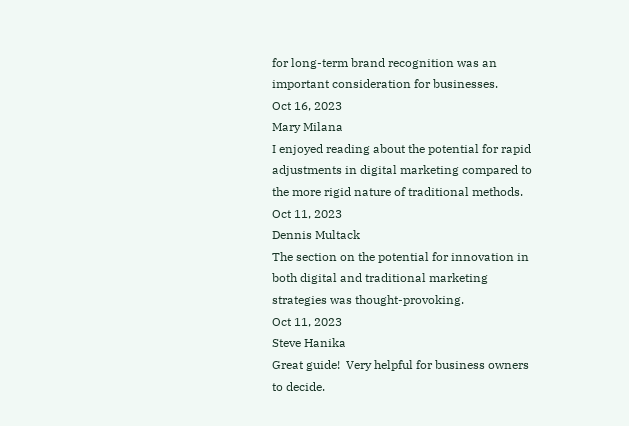for long-term brand recognition was an important consideration for businesses.
Oct 16, 2023
Mary Milana
I enjoyed reading about the potential for rapid adjustments in digital marketing compared to the more rigid nature of traditional methods.
Oct 11, 2023
Dennis Multack
The section on the potential for innovation in both digital and traditional marketing strategies was thought-provoking.
Oct 11, 2023
Steve Hanika
Great guide!  Very helpful for business owners to decide.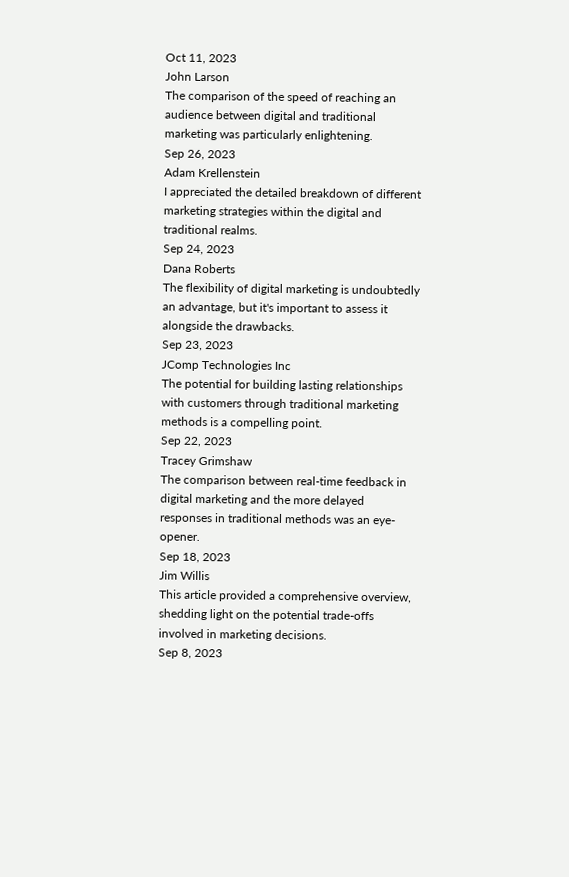Oct 11, 2023
John Larson
The comparison of the speed of reaching an audience between digital and traditional marketing was particularly enlightening.
Sep 26, 2023
Adam Krellenstein
I appreciated the detailed breakdown of different marketing strategies within the digital and traditional realms.
Sep 24, 2023
Dana Roberts
The flexibility of digital marketing is undoubtedly an advantage, but it's important to assess it alongside the drawbacks.
Sep 23, 2023
JComp Technologies Inc
The potential for building lasting relationships with customers through traditional marketing methods is a compelling point.
Sep 22, 2023
Tracey Grimshaw
The comparison between real-time feedback in digital marketing and the more delayed responses in traditional methods was an eye-opener.
Sep 18, 2023
Jim Willis
This article provided a comprehensive overview, shedding light on the potential trade-offs involved in marketing decisions.
Sep 8, 2023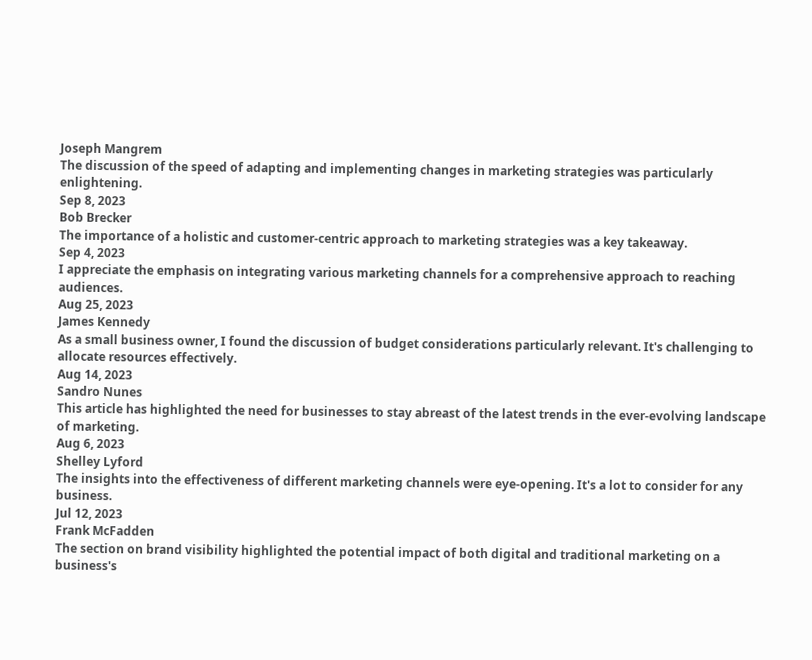Joseph Mangrem
The discussion of the speed of adapting and implementing changes in marketing strategies was particularly enlightening.
Sep 8, 2023
Bob Brecker
The importance of a holistic and customer-centric approach to marketing strategies was a key takeaway.
Sep 4, 2023
I appreciate the emphasis on integrating various marketing channels for a comprehensive approach to reaching audiences.
Aug 25, 2023
James Kennedy
As a small business owner, I found the discussion of budget considerations particularly relevant. It's challenging to allocate resources effectively.
Aug 14, 2023
Sandro Nunes
This article has highlighted the need for businesses to stay abreast of the latest trends in the ever-evolving landscape of marketing.
Aug 6, 2023
Shelley Lyford
The insights into the effectiveness of different marketing channels were eye-opening. It's a lot to consider for any business.
Jul 12, 2023
Frank McFadden
The section on brand visibility highlighted the potential impact of both digital and traditional marketing on a business's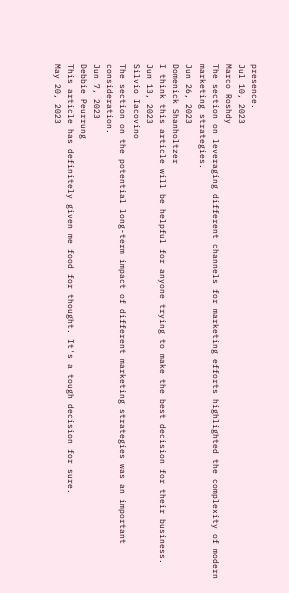presence.
Jul 10, 2023
Marco Roshdy
The section on leveraging different channels for marketing efforts highlighted the complexity of modern marketing strategies.
Jun 26, 2023
Domenick Shanholtzer
I think this article will be helpful for anyone trying to make the best decision for their business.
Jun 13, 2023
Silvio Iacovino
The section on the potential long-term impact of different marketing strategies was an important consideration.
Jun 7, 2023
Debbie Peurrung
This article has definitely given me food for thought. It's a tough decision for sure.
May 20, 2023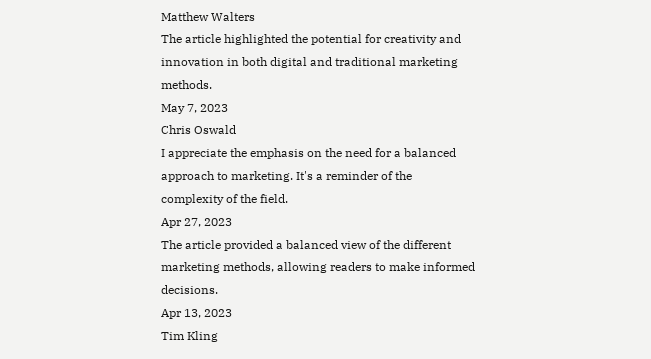Matthew Walters
The article highlighted the potential for creativity and innovation in both digital and traditional marketing methods.
May 7, 2023
Chris Oswald
I appreciate the emphasis on the need for a balanced approach to marketing. It's a reminder of the complexity of the field.
Apr 27, 2023
The article provided a balanced view of the different marketing methods, allowing readers to make informed decisions.
Apr 13, 2023
Tim Kling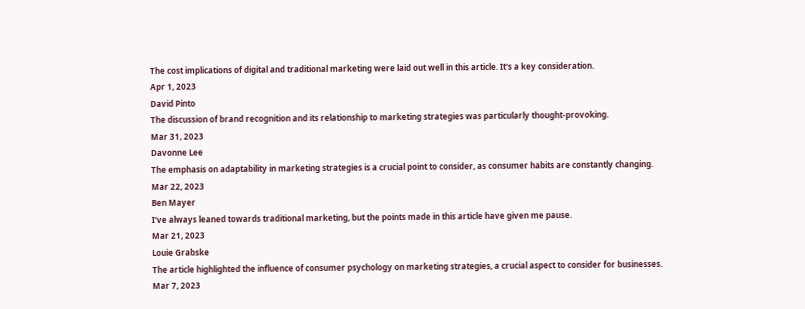The cost implications of digital and traditional marketing were laid out well in this article. It's a key consideration.
Apr 1, 2023
David Pinto
The discussion of brand recognition and its relationship to marketing strategies was particularly thought-provoking.
Mar 31, 2023
Davonne Lee
The emphasis on adaptability in marketing strategies is a crucial point to consider, as consumer habits are constantly changing.
Mar 22, 2023
Ben Mayer
I've always leaned towards traditional marketing, but the points made in this article have given me pause.
Mar 21, 2023
Louie Grabske
The article highlighted the influence of consumer psychology on marketing strategies, a crucial aspect to consider for businesses.
Mar 7, 2023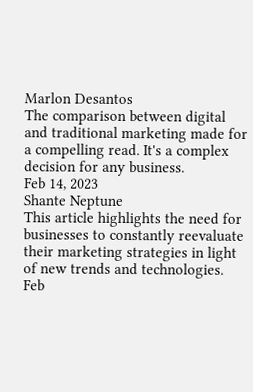Marlon Desantos
The comparison between digital and traditional marketing made for a compelling read. It's a complex decision for any business.
Feb 14, 2023
Shante Neptune
This article highlights the need for businesses to constantly reevaluate their marketing strategies in light of new trends and technologies.
Feb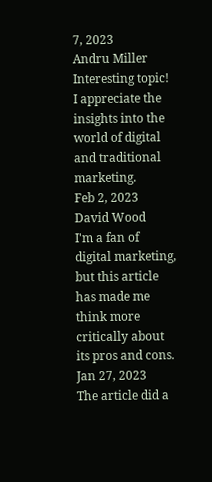7, 2023
Andru Miller
Interesting topic! I appreciate the insights into the world of digital and traditional marketing.
Feb 2, 2023
David Wood
I'm a fan of digital marketing, but this article has made me think more critically about its pros and cons.
Jan 27, 2023
The article did a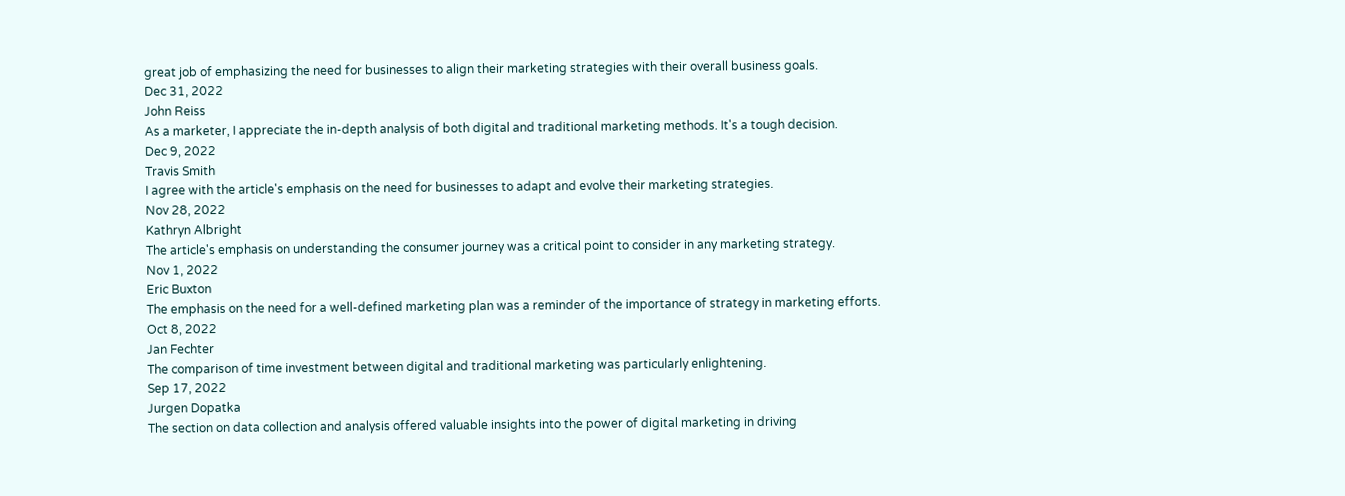great job of emphasizing the need for businesses to align their marketing strategies with their overall business goals.
Dec 31, 2022
John Reiss
As a marketer, I appreciate the in-depth analysis of both digital and traditional marketing methods. It's a tough decision.
Dec 9, 2022
Travis Smith
I agree with the article's emphasis on the need for businesses to adapt and evolve their marketing strategies.
Nov 28, 2022
Kathryn Albright
The article's emphasis on understanding the consumer journey was a critical point to consider in any marketing strategy.
Nov 1, 2022
Eric Buxton
The emphasis on the need for a well-defined marketing plan was a reminder of the importance of strategy in marketing efforts.
Oct 8, 2022
Jan Fechter
The comparison of time investment between digital and traditional marketing was particularly enlightening.
Sep 17, 2022
Jurgen Dopatka
The section on data collection and analysis offered valuable insights into the power of digital marketing in driving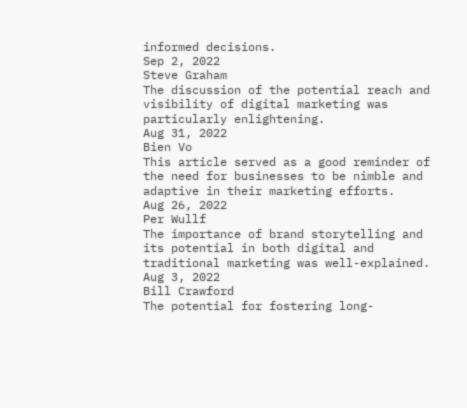informed decisions.
Sep 2, 2022
Steve Graham
The discussion of the potential reach and visibility of digital marketing was particularly enlightening.
Aug 31, 2022
Bien Vo
This article served as a good reminder of the need for businesses to be nimble and adaptive in their marketing efforts.
Aug 26, 2022
Per Wullf
The importance of brand storytelling and its potential in both digital and traditional marketing was well-explained.
Aug 3, 2022
Bill Crawford
The potential for fostering long-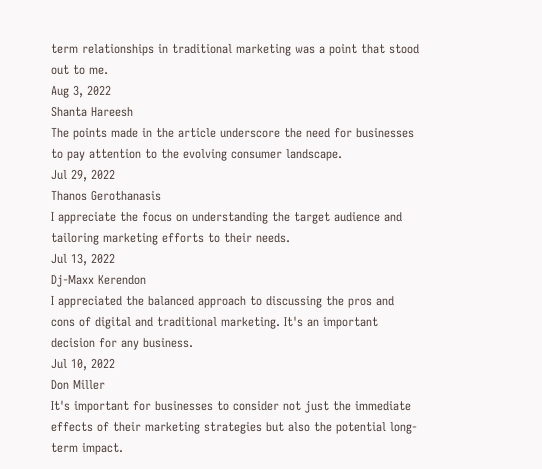term relationships in traditional marketing was a point that stood out to me.
Aug 3, 2022
Shanta Hareesh
The points made in the article underscore the need for businesses to pay attention to the evolving consumer landscape.
Jul 29, 2022
Thanos Gerothanasis
I appreciate the focus on understanding the target audience and tailoring marketing efforts to their needs.
Jul 13, 2022
Dj-Maxx Kerendon
I appreciated the balanced approach to discussing the pros and cons of digital and traditional marketing. It's an important decision for any business.
Jul 10, 2022
Don Miller
It's important for businesses to consider not just the immediate effects of their marketing strategies but also the potential long-term impact.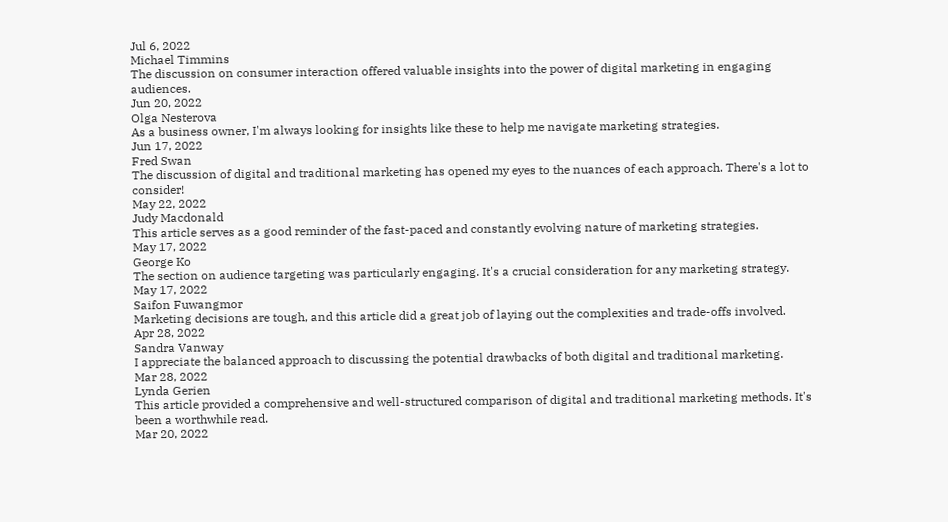Jul 6, 2022
Michael Timmins
The discussion on consumer interaction offered valuable insights into the power of digital marketing in engaging audiences.
Jun 20, 2022
Olga Nesterova
As a business owner, I'm always looking for insights like these to help me navigate marketing strategies.
Jun 17, 2022
Fred Swan
The discussion of digital and traditional marketing has opened my eyes to the nuances of each approach. There's a lot to consider!
May 22, 2022
Judy Macdonald
This article serves as a good reminder of the fast-paced and constantly evolving nature of marketing strategies.
May 17, 2022
George Ko
The section on audience targeting was particularly engaging. It's a crucial consideration for any marketing strategy.
May 17, 2022
Saifon Fuwangmor
Marketing decisions are tough, and this article did a great job of laying out the complexities and trade-offs involved.
Apr 28, 2022
Sandra Vanway
I appreciate the balanced approach to discussing the potential drawbacks of both digital and traditional marketing.
Mar 28, 2022
Lynda Gerien
This article provided a comprehensive and well-structured comparison of digital and traditional marketing methods. It's been a worthwhile read.
Mar 20, 2022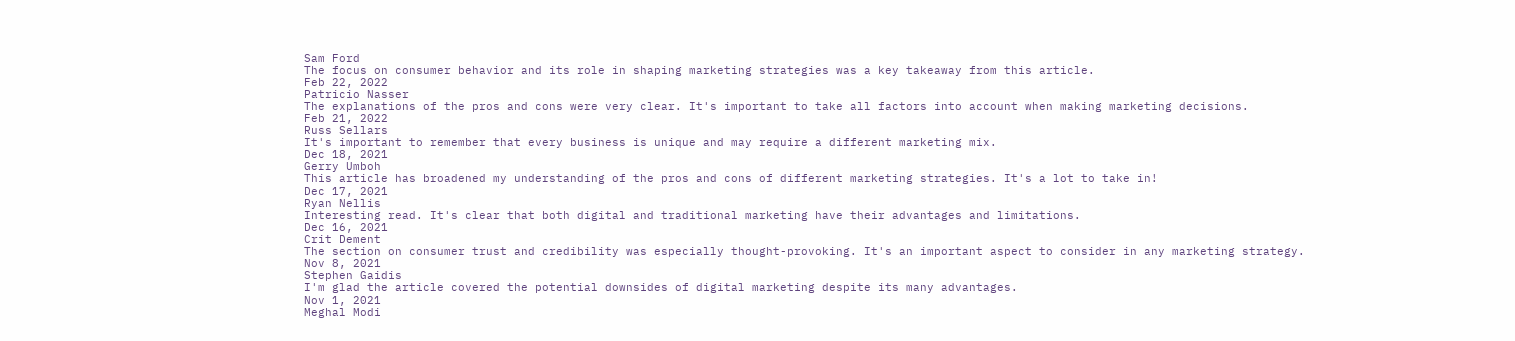Sam Ford
The focus on consumer behavior and its role in shaping marketing strategies was a key takeaway from this article.
Feb 22, 2022
Patricio Nasser
The explanations of the pros and cons were very clear. It's important to take all factors into account when making marketing decisions.
Feb 21, 2022
Russ Sellars
It's important to remember that every business is unique and may require a different marketing mix.
Dec 18, 2021
Gerry Umboh
This article has broadened my understanding of the pros and cons of different marketing strategies. It's a lot to take in!
Dec 17, 2021
Ryan Nellis
Interesting read. It's clear that both digital and traditional marketing have their advantages and limitations.
Dec 16, 2021
Crit Dement
The section on consumer trust and credibility was especially thought-provoking. It's an important aspect to consider in any marketing strategy.
Nov 8, 2021
Stephen Gaidis
I'm glad the article covered the potential downsides of digital marketing despite its many advantages.
Nov 1, 2021
Meghal Modi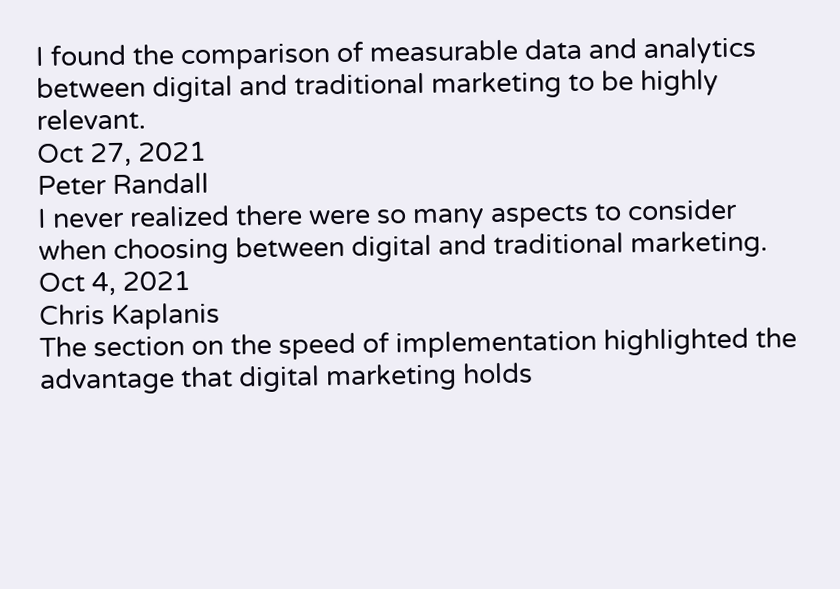I found the comparison of measurable data and analytics between digital and traditional marketing to be highly relevant.
Oct 27, 2021
Peter Randall
I never realized there were so many aspects to consider when choosing between digital and traditional marketing.
Oct 4, 2021
Chris Kaplanis
The section on the speed of implementation highlighted the advantage that digital marketing holds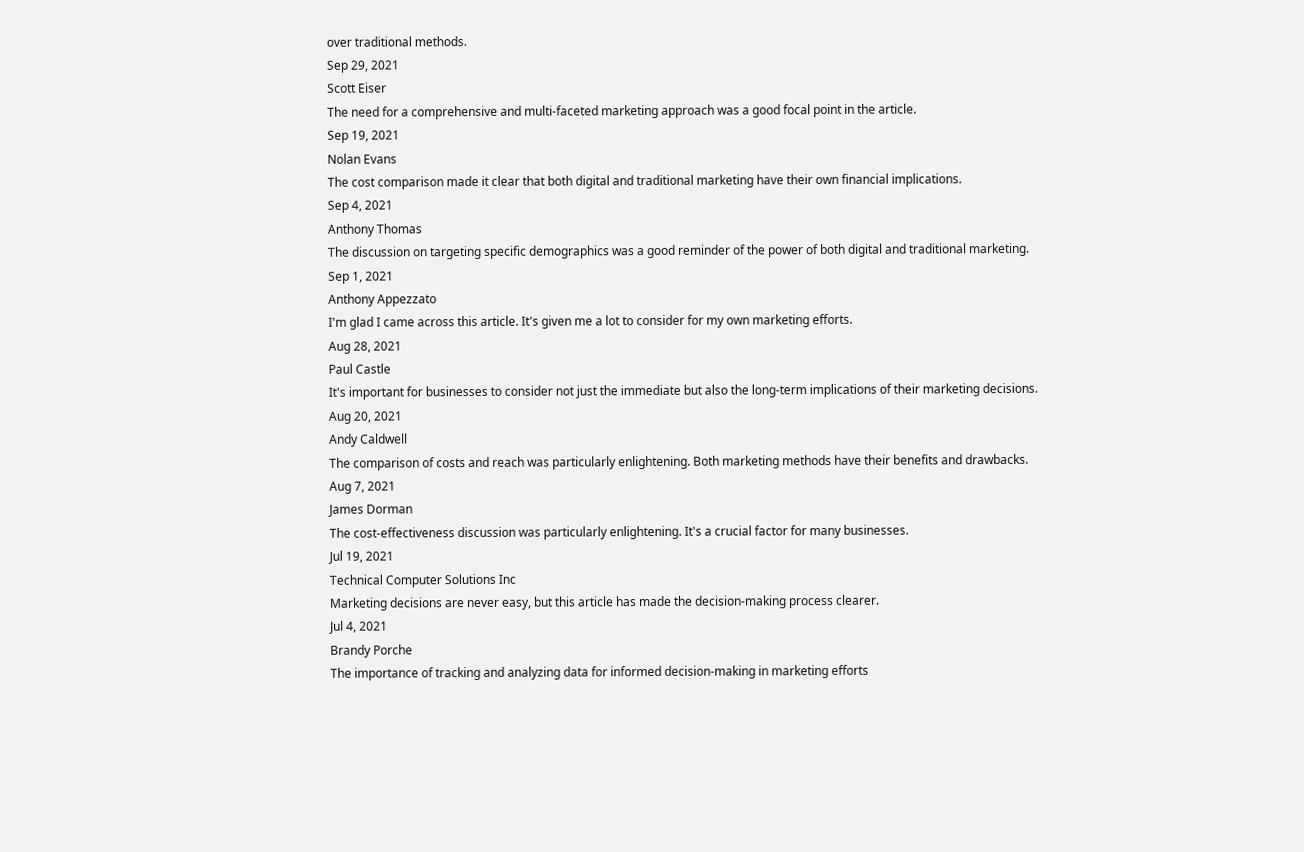over traditional methods.
Sep 29, 2021
Scott Eiser
The need for a comprehensive and multi-faceted marketing approach was a good focal point in the article.
Sep 19, 2021
Nolan Evans
The cost comparison made it clear that both digital and traditional marketing have their own financial implications.
Sep 4, 2021
Anthony Thomas
The discussion on targeting specific demographics was a good reminder of the power of both digital and traditional marketing.
Sep 1, 2021
Anthony Appezzato
I'm glad I came across this article. It's given me a lot to consider for my own marketing efforts.
Aug 28, 2021
Paul Castle
It's important for businesses to consider not just the immediate but also the long-term implications of their marketing decisions.
Aug 20, 2021
Andy Caldwell
The comparison of costs and reach was particularly enlightening. Both marketing methods have their benefits and drawbacks.
Aug 7, 2021
James Dorman
The cost-effectiveness discussion was particularly enlightening. It's a crucial factor for many businesses.
Jul 19, 2021
Technical Computer Solutions Inc
Marketing decisions are never easy, but this article has made the decision-making process clearer.
Jul 4, 2021
Brandy Porche
The importance of tracking and analyzing data for informed decision-making in marketing efforts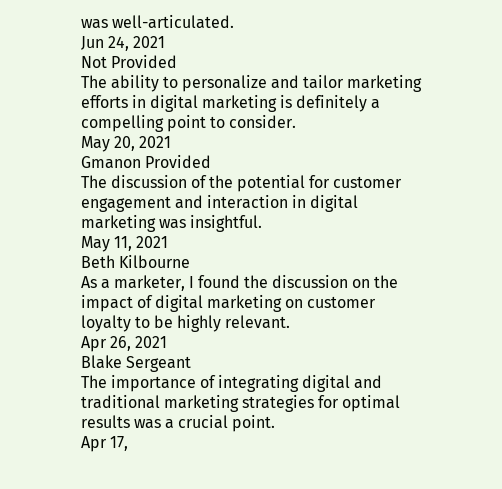was well-articulated.
Jun 24, 2021
Not Provided
The ability to personalize and tailor marketing efforts in digital marketing is definitely a compelling point to consider.
May 20, 2021
Gmanon Provided
The discussion of the potential for customer engagement and interaction in digital marketing was insightful.
May 11, 2021
Beth Kilbourne
As a marketer, I found the discussion on the impact of digital marketing on customer loyalty to be highly relevant.
Apr 26, 2021
Blake Sergeant
The importance of integrating digital and traditional marketing strategies for optimal results was a crucial point.
Apr 17,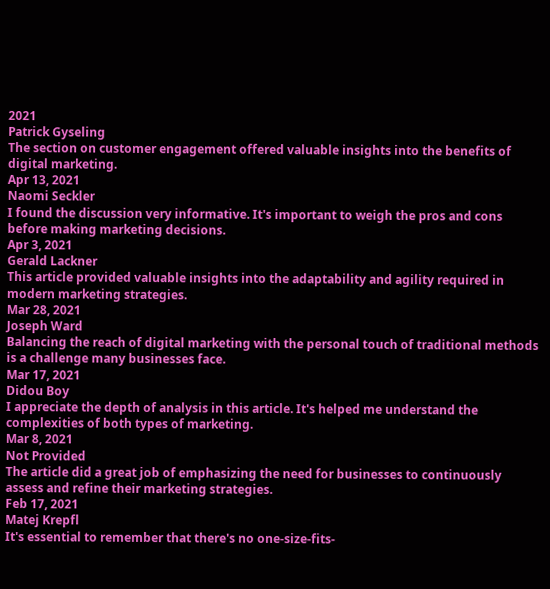2021
Patrick Gyseling
The section on customer engagement offered valuable insights into the benefits of digital marketing.
Apr 13, 2021
Naomi Seckler
I found the discussion very informative. It's important to weigh the pros and cons before making marketing decisions.
Apr 3, 2021
Gerald Lackner
This article provided valuable insights into the adaptability and agility required in modern marketing strategies.
Mar 28, 2021
Joseph Ward
Balancing the reach of digital marketing with the personal touch of traditional methods is a challenge many businesses face.
Mar 17, 2021
Didou Boy
I appreciate the depth of analysis in this article. It's helped me understand the complexities of both types of marketing.
Mar 8, 2021
Not Provided
The article did a great job of emphasizing the need for businesses to continuously assess and refine their marketing strategies.
Feb 17, 2021
Matej Krepfl
It's essential to remember that there's no one-size-fits-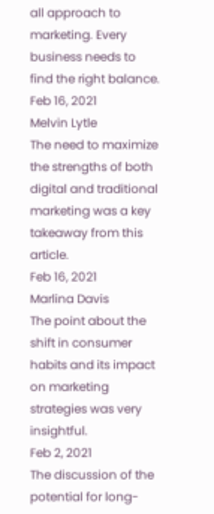all approach to marketing. Every business needs to find the right balance.
Feb 16, 2021
Melvin Lytle
The need to maximize the strengths of both digital and traditional marketing was a key takeaway from this article.
Feb 16, 2021
Marlina Davis
The point about the shift in consumer habits and its impact on marketing strategies was very insightful.
Feb 2, 2021
The discussion of the potential for long-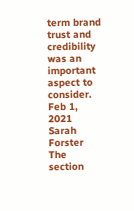term brand trust and credibility was an important aspect to consider.
Feb 1, 2021
Sarah Forster
The section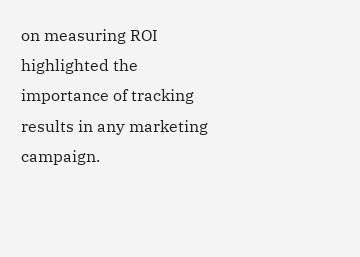on measuring ROI highlighted the importance of tracking results in any marketing campaign.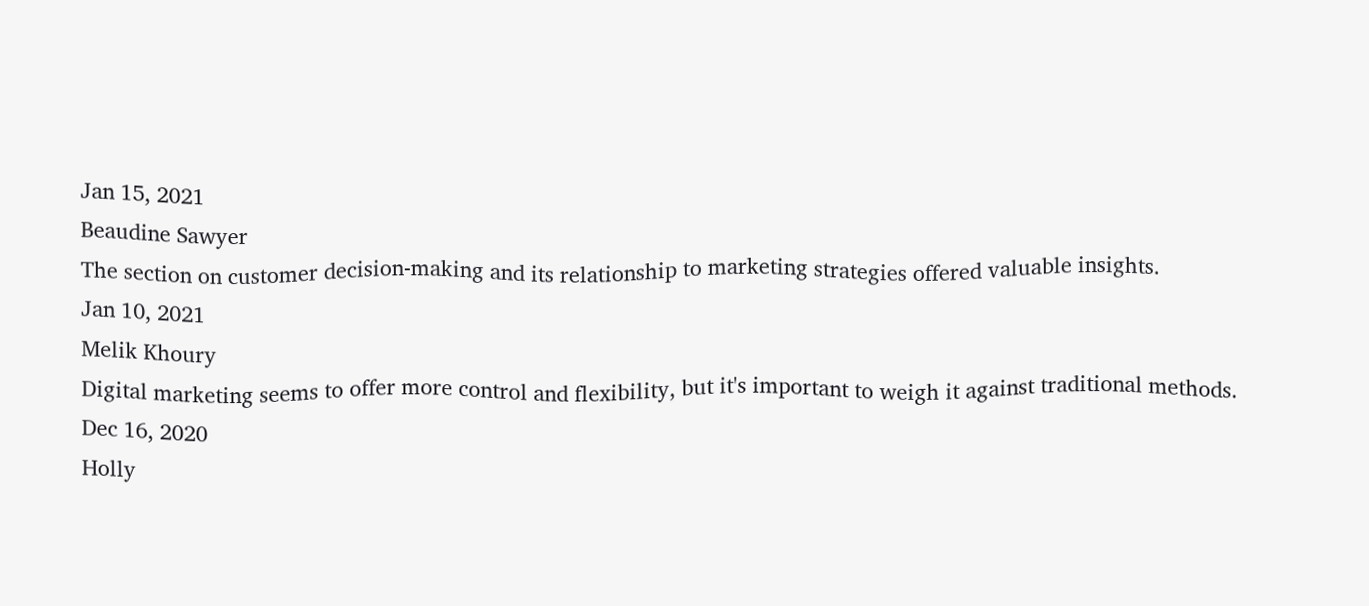Jan 15, 2021
Beaudine Sawyer
The section on customer decision-making and its relationship to marketing strategies offered valuable insights.
Jan 10, 2021
Melik Khoury
Digital marketing seems to offer more control and flexibility, but it's important to weigh it against traditional methods.
Dec 16, 2020
Holly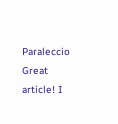Paraleccio
Great article! I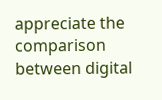appreciate the comparison between digital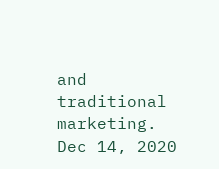and traditional marketing.
Dec 14, 2020